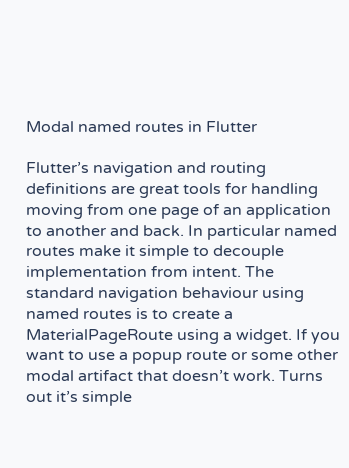Modal named routes in Flutter

Flutter’s navigation and routing definitions are great tools for handling moving from one page of an application to another and back. In particular named routes make it simple to decouple implementation from intent. The standard navigation behaviour using named routes is to create a MaterialPageRoute using a widget. If you want to use a popup route or some other modal artifact that doesn’t work. Turns out it’s simple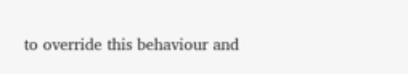to override this behaviour and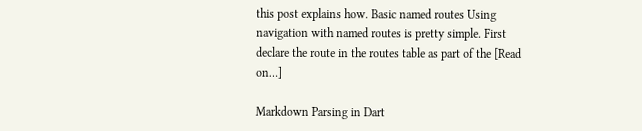this post explains how. Basic named routes Using navigation with named routes is pretty simple. First declare the route in the routes table as part of the [Read on…]

Markdown Parsing in Dart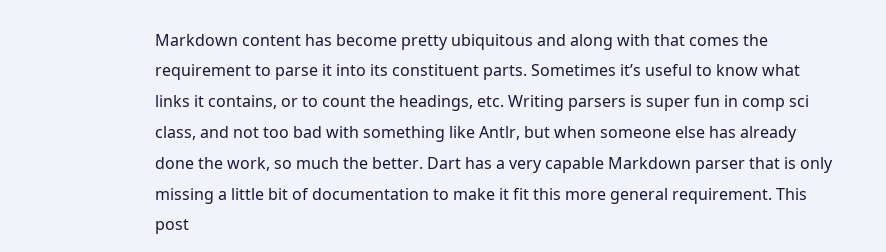Markdown content has become pretty ubiquitous and along with that comes the requirement to parse it into its constituent parts. Sometimes it’s useful to know what links it contains, or to count the headings, etc. Writing parsers is super fun in comp sci class, and not too bad with something like Antlr, but when someone else has already done the work, so much the better. Dart has a very capable Markdown parser that is only missing a little bit of documentation to make it fit this more general requirement. This post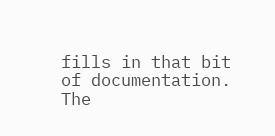fills in that bit of documentation. The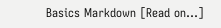Basics Markdown [Read on…]